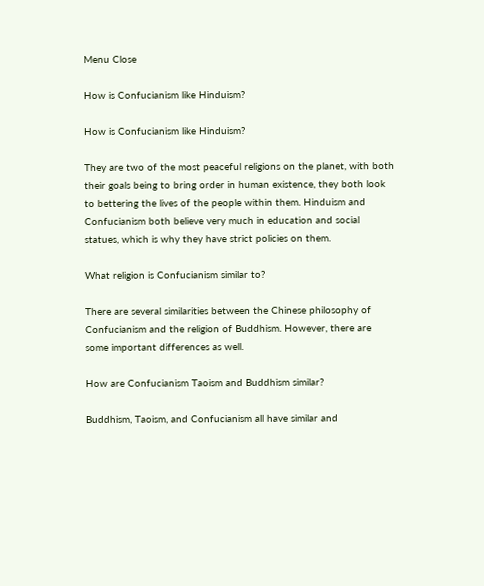Menu Close

How is Confucianism like Hinduism?

How is Confucianism like Hinduism?

They are two of the most peaceful religions on the planet, with both their goals being to bring order in human existence, they both look to bettering the lives of the people within them. Hinduism and Confucianism both believe very much in education and social statues, which is why they have strict policies on them.

What religion is Confucianism similar to?

There are several similarities between the Chinese philosophy of Confucianism and the religion of Buddhism. However, there are some important differences as well.

How are Confucianism Taoism and Buddhism similar?

Buddhism, Taoism, and Confucianism all have similar and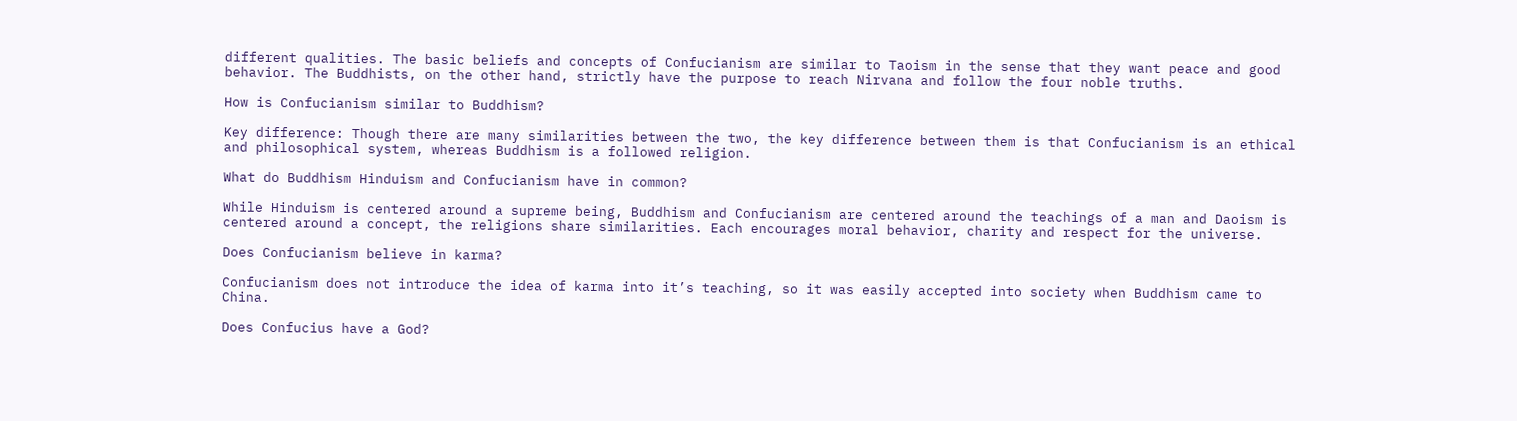different qualities. The basic beliefs and concepts of Confucianism are similar to Taoism in the sense that they want peace and good behavior. The Buddhists, on the other hand, strictly have the purpose to reach Nirvana and follow the four noble truths.

How is Confucianism similar to Buddhism?

Key difference: Though there are many similarities between the two, the key difference between them is that Confucianism is an ethical and philosophical system, whereas Buddhism is a followed religion.

What do Buddhism Hinduism and Confucianism have in common?

While Hinduism is centered around a supreme being, Buddhism and Confucianism are centered around the teachings of a man and Daoism is centered around a concept, the religions share similarities. Each encourages moral behavior, charity and respect for the universe.

Does Confucianism believe in karma?

Confucianism does not introduce the idea of karma into it’s teaching, so it was easily accepted into society when Buddhism came to China.

Does Confucius have a God?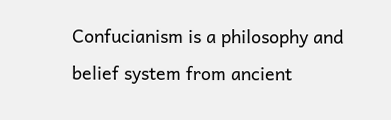Confucianism is a philosophy and belief system from ancient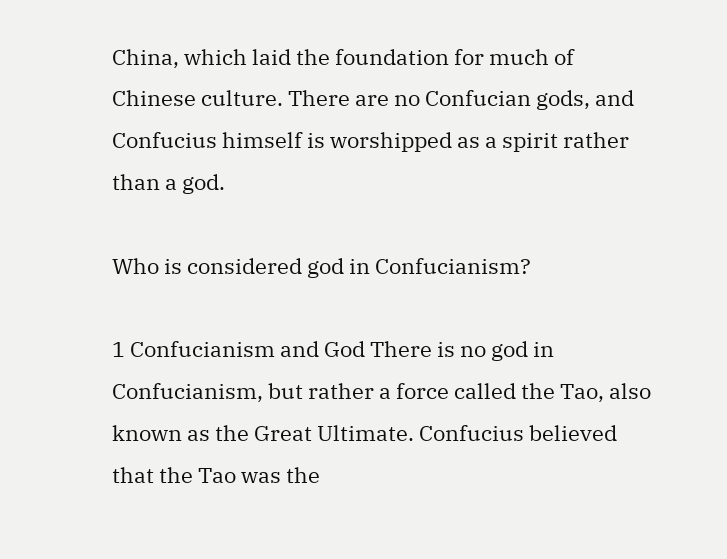China, which laid the foundation for much of Chinese culture. There are no Confucian gods, and Confucius himself is worshipped as a spirit rather than a god.

Who is considered god in Confucianism?

1 Confucianism and God There is no god in Confucianism, but rather a force called the Tao, also known as the Great Ultimate. Confucius believed that the Tao was the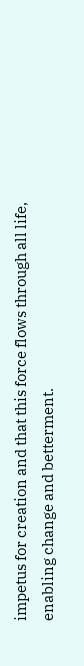impetus for creation and that this force flows through all life, enabling change and betterment.